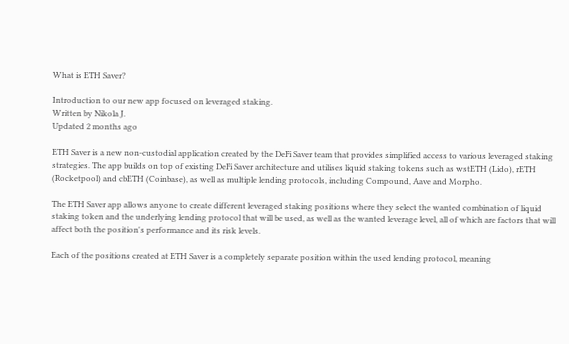What is ETH Saver?

Introduction to our new app focused on leveraged staking.
Written by Nikola J.
Updated 2 months ago

ETH Saver is a new non-custodial application created by the DeFi Saver team that provides simplified access to various leveraged staking strategies. The app builds on top of existing DeFi Saver architecture and utilises liquid staking tokens such as wstETH (Lido), rETH (Rocketpool) and cbETH (Coinbase), as well as multiple lending protocols, including Compound, Aave and Morpho.

The ETH Saver app allows anyone to create different leveraged staking positions where they select the wanted combination of liquid staking token and the underlying lending protocol that will be used, as well as the wanted leverage level, all of which are factors that will affect both the position's performance and its risk levels.

Each of the positions created at ETH Saver is a completely separate position within the used lending protocol, meaning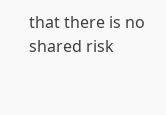that there is no shared risk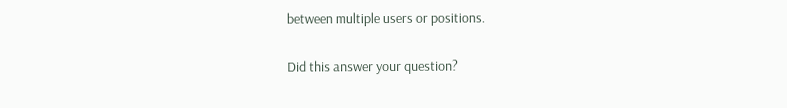between multiple users or positions.

Did this answer your question?